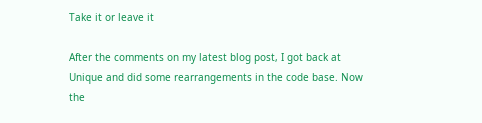Take it or leave it

After the comments on my latest blog post, I got back at Unique and did some rearrangements in the code base. Now the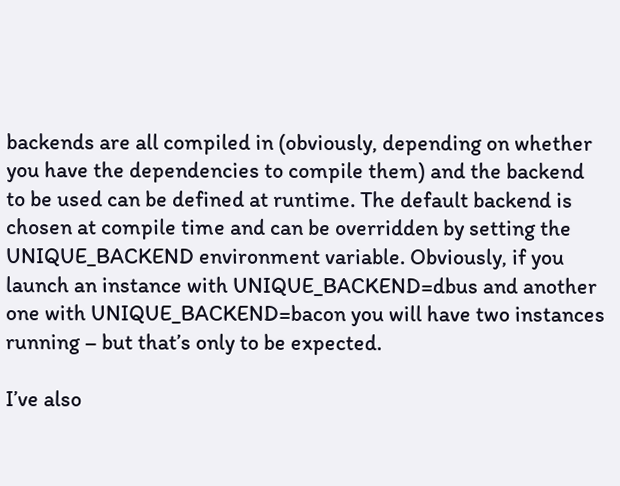backends are all compiled in (obviously, depending on whether you have the dependencies to compile them) and the backend to be used can be defined at runtime. The default backend is chosen at compile time and can be overridden by setting the UNIQUE_BACKEND environment variable. Obviously, if you launch an instance with UNIQUE_BACKEND=dbus and another one with UNIQUE_BACKEND=bacon you will have two instances running – but that’s only to be expected.

I’ve also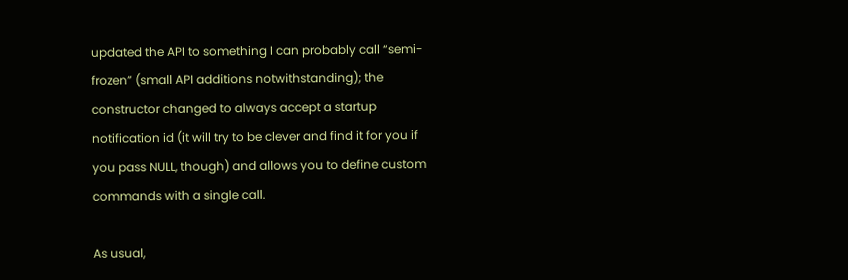updated the API to something I can probably call “semi-frozen” (small API additions notwithstanding); the constructor changed to always accept a startup notification id (it will try to be clever and find it for you if you pass NULL, though) and allows you to define custom commands with a single call.

As usual,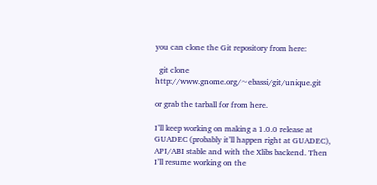you can clone the Git repository from here:

  git clone http://www.gnome.org/~ebassi/git/unique.git

or grab the tarball for from here.

I’ll keep working on making a 1.0.0 release at GUADEC (probably it’ll happen right at GUADEC), API/ABI stable and with the Xlibs backend. Then I’ll resume working on the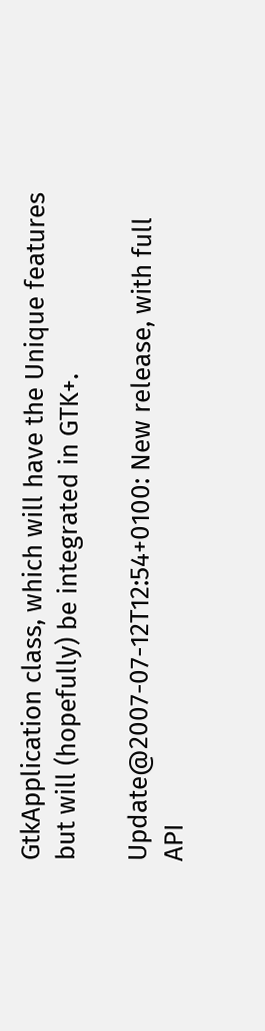GtkApplication class, which will have the Unique features but will (hopefully) be integrated in GTK+.

Update@2007-07-12T12:54+0100: New release, with full API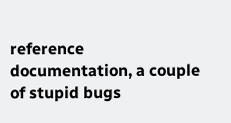reference documentation, a couple of stupid bugs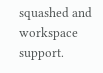squashed and workspace support.